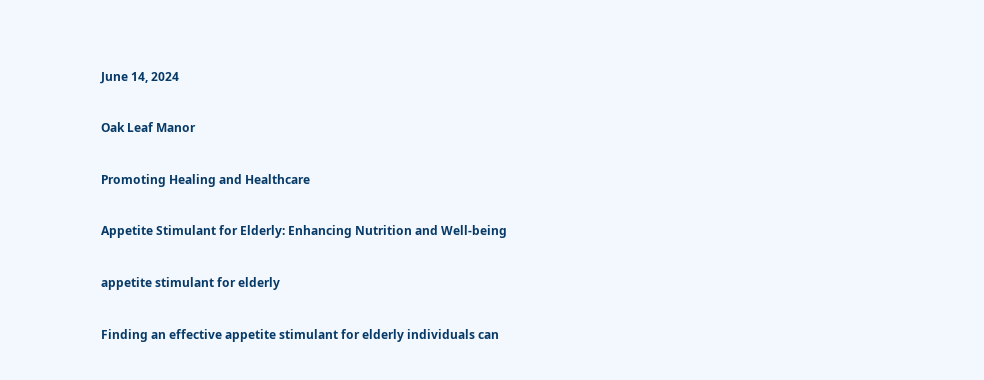June 14, 2024

Oak Leaf Manor

Promoting Healing and Healthcare

Appetite Stimulant for Elderly: Enhancing Nutrition and Well-being

appetite stimulant for elderly

Finding an effective appetite stimulant for elderly individuals can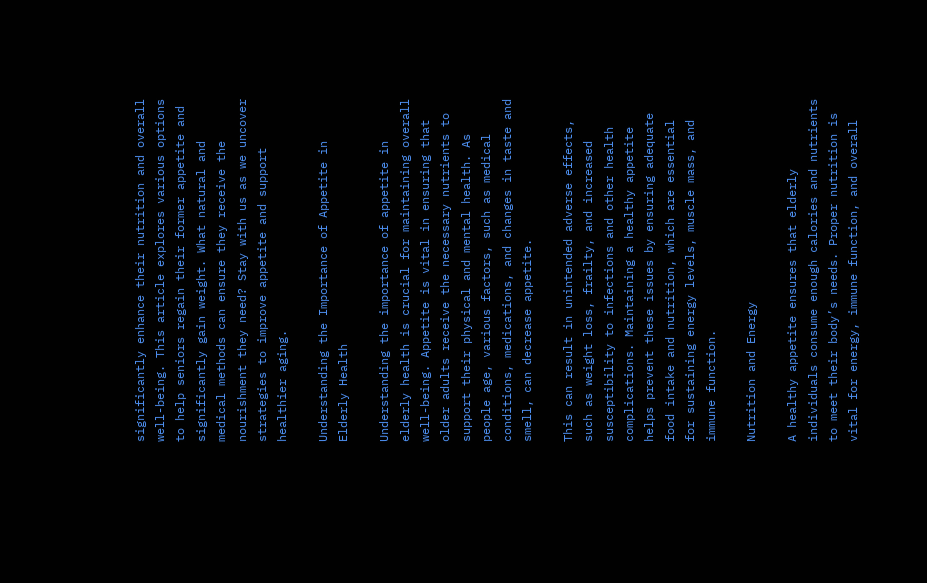significantly enhance their nutrition and overall well-being. This article explores various options to help seniors regain their former appetite and significantly gain weight. What natural and medical methods can ensure they receive the nourishment they need? Stay with us as we uncover strategies to improve appetite and support healthier aging.

Understanding the Importance of Appetite in Elderly Health

Understanding the importance of appetite in elderly health is crucial for maintaining overall well-being. Appetite is vital in ensuring that older adults receive the necessary nutrients to support their physical and mental health. As people age, various factors, such as medical conditions, medications, and changes in taste and smell, can decrease appetite.

This can result in unintended adverse effects, such as weight loss, frailty, and increased susceptibility to infections and other health complications. Maintaining a healthy appetite helps prevent these issues by ensuring adequate food intake and nutrition, which are essential for sustaining energy levels, muscle mass, and immune function.

Nutrition and Energy

A healthy appetite ensures that elderly individuals consume enough calories and nutrients to meet their body’s needs. Proper nutrition is vital for energy, immune function, and overall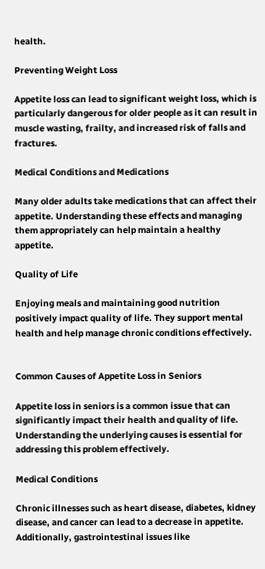health.

Preventing Weight Loss

Appetite loss can lead to significant weight loss, which is particularly dangerous for older people as it can result in muscle wasting, frailty, and increased risk of falls and fractures.

Medical Conditions and Medications

Many older adults take medications that can affect their appetite. Understanding these effects and managing them appropriately can help maintain a healthy appetite.

Quality of Life

Enjoying meals and maintaining good nutrition positively impact quality of life. They support mental health and help manage chronic conditions effectively.


Common Causes of Appetite Loss in Seniors

Appetite loss in seniors is a common issue that can significantly impact their health and quality of life. Understanding the underlying causes is essential for addressing this problem effectively.

Medical Conditions

Chronic illnesses such as heart disease, diabetes, kidney disease, and cancer can lead to a decrease in appetite. Additionally, gastrointestinal issues like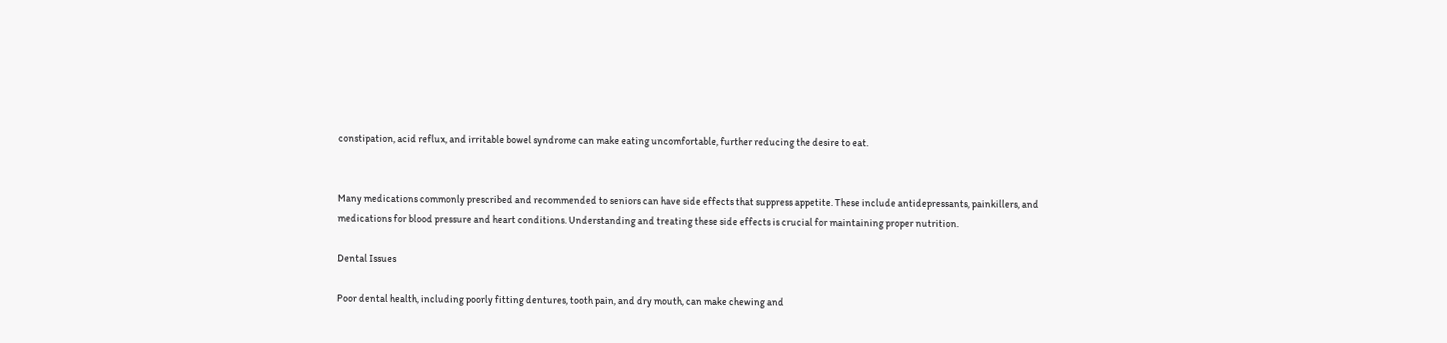constipation, acid reflux, and irritable bowel syndrome can make eating uncomfortable, further reducing the desire to eat.


Many medications commonly prescribed and recommended to seniors can have side effects that suppress appetite. These include antidepressants, painkillers, and medications for blood pressure and heart conditions. Understanding and treating these side effects is crucial for maintaining proper nutrition.

Dental Issues

Poor dental health, including poorly fitting dentures, tooth pain, and dry mouth, can make chewing and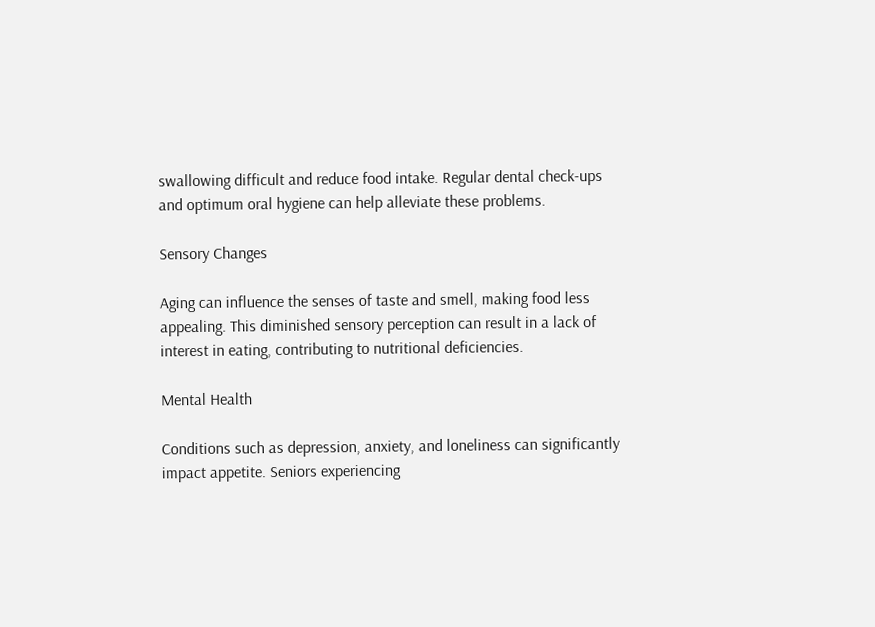swallowing difficult and reduce food intake. Regular dental check-ups and optimum oral hygiene can help alleviate these problems.

Sensory Changes

Aging can influence the senses of taste and smell, making food less appealing. This diminished sensory perception can result in a lack of interest in eating, contributing to nutritional deficiencies.

Mental Health

Conditions such as depression, anxiety, and loneliness can significantly impact appetite. Seniors experiencing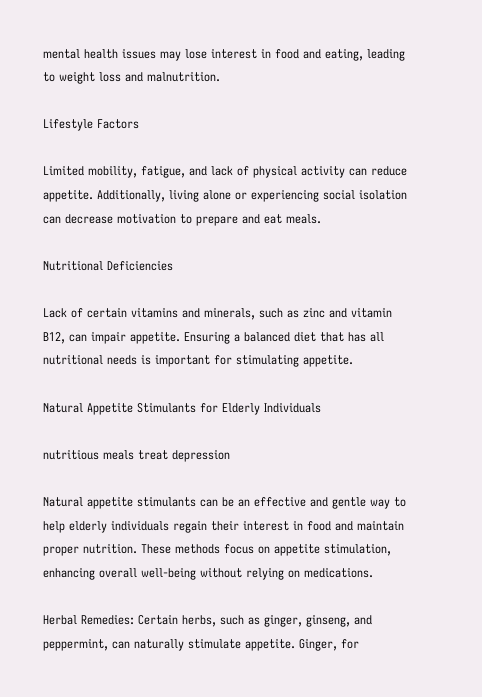mental health issues may lose interest in food and eating, leading to weight loss and malnutrition.

Lifestyle Factors

Limited mobility, fatigue, and lack of physical activity can reduce appetite. Additionally, living alone or experiencing social isolation can decrease motivation to prepare and eat meals.

Nutritional Deficiencies

Lack of certain vitamins and minerals, such as zinc and vitamin B12, can impair appetite. Ensuring a balanced diet that has all nutritional needs is important for stimulating appetite.

Natural Appetite Stimulants for Elderly Individuals

nutritious meals treat depression

Natural appetite stimulants can be an effective and gentle way to help elderly individuals regain their interest in food and maintain proper nutrition. These methods focus on appetite stimulation, enhancing overall well-being without relying on medications.

Herbal Remedies: Certain herbs, such as ginger, ginseng, and peppermint, can naturally stimulate appetite. Ginger, for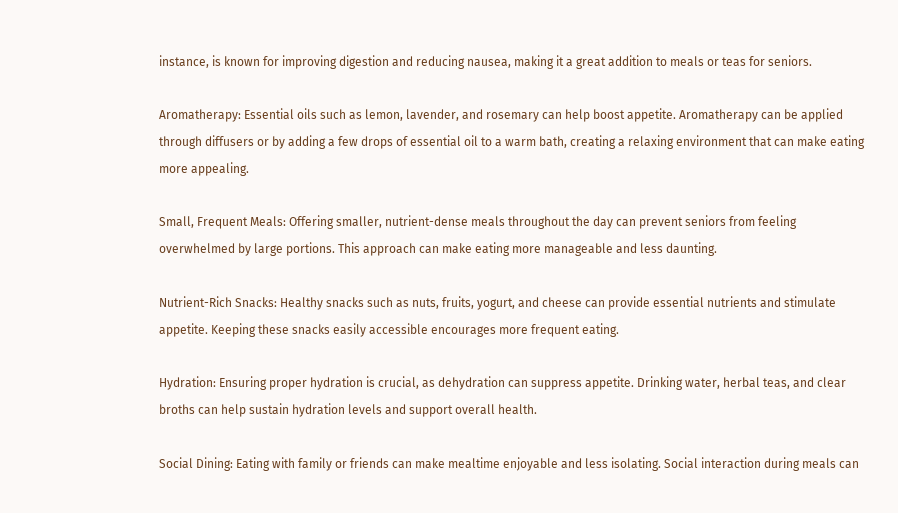instance, is known for improving digestion and reducing nausea, making it a great addition to meals or teas for seniors.

Aromatherapy: Essential oils such as lemon, lavender, and rosemary can help boost appetite. Aromatherapy can be applied through diffusers or by adding a few drops of essential oil to a warm bath, creating a relaxing environment that can make eating more appealing.

Small, Frequent Meals: Offering smaller, nutrient-dense meals throughout the day can prevent seniors from feeling overwhelmed by large portions. This approach can make eating more manageable and less daunting.

Nutrient-Rich Snacks: Healthy snacks such as nuts, fruits, yogurt, and cheese can provide essential nutrients and stimulate appetite. Keeping these snacks easily accessible encourages more frequent eating.

Hydration: Ensuring proper hydration is crucial, as dehydration can suppress appetite. Drinking water, herbal teas, and clear broths can help sustain hydration levels and support overall health.

Social Dining: Eating with family or friends can make mealtime enjoyable and less isolating. Social interaction during meals can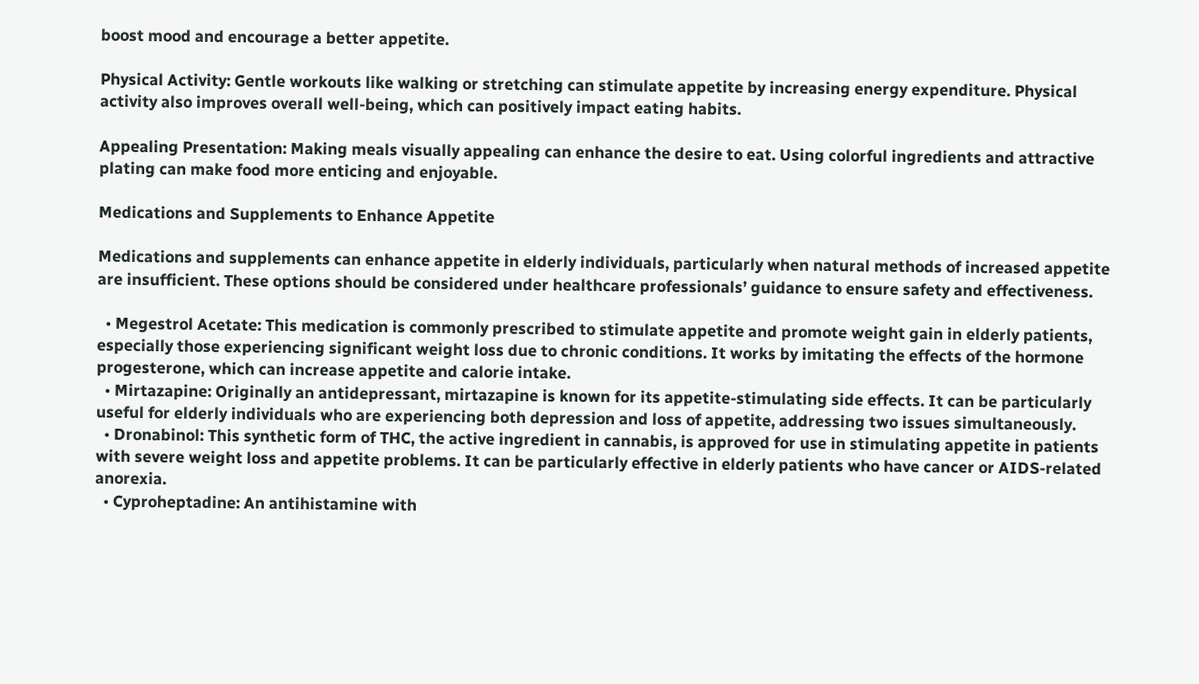boost mood and encourage a better appetite.

Physical Activity: Gentle workouts like walking or stretching can stimulate appetite by increasing energy expenditure. Physical activity also improves overall well-being, which can positively impact eating habits.

Appealing Presentation: Making meals visually appealing can enhance the desire to eat. Using colorful ingredients and attractive plating can make food more enticing and enjoyable.

Medications and Supplements to Enhance Appetite

Medications and supplements can enhance appetite in elderly individuals, particularly when natural methods of increased appetite are insufficient. These options should be considered under healthcare professionals’ guidance to ensure safety and effectiveness.

  • Megestrol Acetate: This medication is commonly prescribed to stimulate appetite and promote weight gain in elderly patients, especially those experiencing significant weight loss due to chronic conditions. It works by imitating the effects of the hormone progesterone, which can increase appetite and calorie intake.
  • Mirtazapine: Originally an antidepressant, mirtazapine is known for its appetite-stimulating side effects. It can be particularly useful for elderly individuals who are experiencing both depression and loss of appetite, addressing two issues simultaneously.
  • Dronabinol: This synthetic form of THC, the active ingredient in cannabis, is approved for use in stimulating appetite in patients with severe weight loss and appetite problems. It can be particularly effective in elderly patients who have cancer or AIDS-related anorexia.
  • Cyproheptadine: An antihistamine with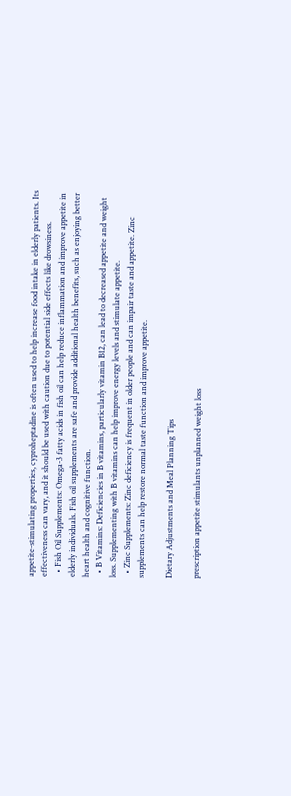appetite-stimulating properties, cyproheptadine is often used to help increase food intake in elderly patients. Its effectiveness can vary, and it should be used with caution due to potential side effects like drowsiness.
  • Fish Oil Supplements: Omega-3 fatty acids in fish oil can help reduce inflammation and improve appetite in elderly individuals. Fish oil supplements are safe and provide additional health benefits, such as enjoying better heart health and cognitive function.
  • B Vitamins: Deficiencies in B vitamins, particularly vitamin B12, can lead to decreased appetite and weight loss. Supplementing with B vitamins can help improve energy levels and stimulate appetite.
  • Zinc Supplements: Zinc deficiency is frequent in older people and can impair taste and appetite. Zinc supplements can help restore normal taste function and improve appetite.

Dietary Adjustments and Meal Planning Tips

prescription appetite stimulants unplanned weight loss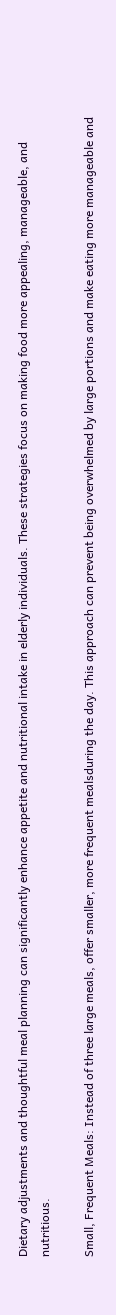Dietary adjustments and thoughtful meal planning can significantly enhance appetite and nutritional intake in elderly individuals. These strategies focus on making food more appealing, manageable, and nutritious.

Small, Frequent Meals: Instead of three large meals, offer smaller, more frequent mealsduring the day. This approach can prevent being overwhelmed by large portions and make eating more manageable and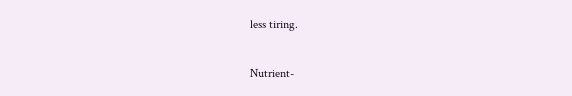less tiring.

Nutrient-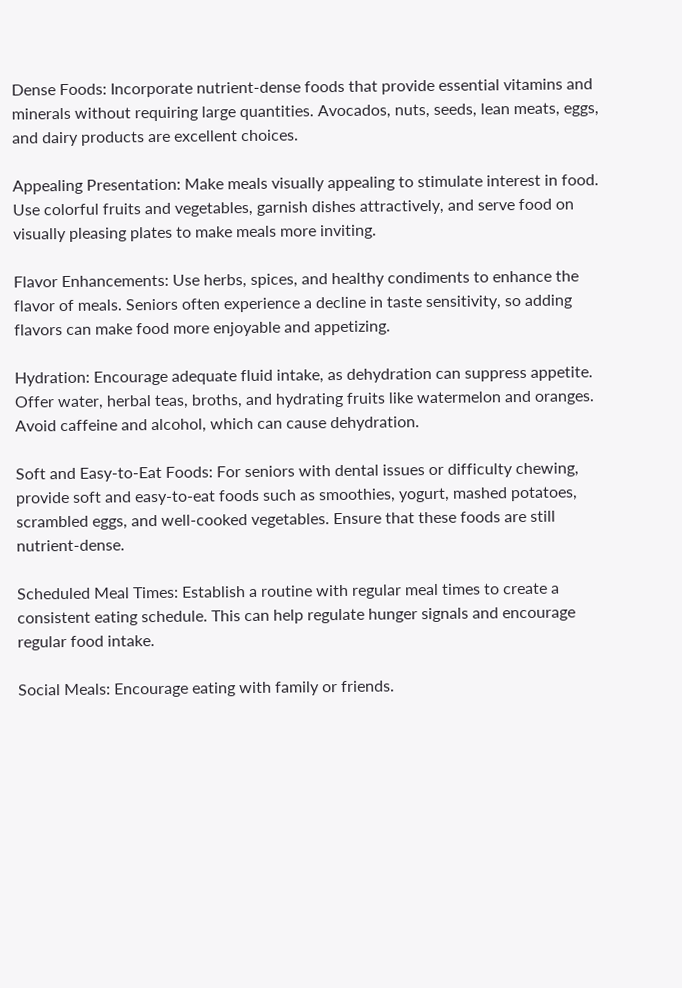Dense Foods: Incorporate nutrient-dense foods that provide essential vitamins and minerals without requiring large quantities. Avocados, nuts, seeds, lean meats, eggs, and dairy products are excellent choices.

Appealing Presentation: Make meals visually appealing to stimulate interest in food. Use colorful fruits and vegetables, garnish dishes attractively, and serve food on visually pleasing plates to make meals more inviting.

Flavor Enhancements: Use herbs, spices, and healthy condiments to enhance the flavor of meals. Seniors often experience a decline in taste sensitivity, so adding flavors can make food more enjoyable and appetizing.

Hydration: Encourage adequate fluid intake, as dehydration can suppress appetite. Offer water, herbal teas, broths, and hydrating fruits like watermelon and oranges. Avoid caffeine and alcohol, which can cause dehydration.

Soft and Easy-to-Eat Foods: For seniors with dental issues or difficulty chewing, provide soft and easy-to-eat foods such as smoothies, yogurt, mashed potatoes, scrambled eggs, and well-cooked vegetables. Ensure that these foods are still nutrient-dense.

Scheduled Meal Times: Establish a routine with regular meal times to create a consistent eating schedule. This can help regulate hunger signals and encourage regular food intake.

Social Meals: Encourage eating with family or friends.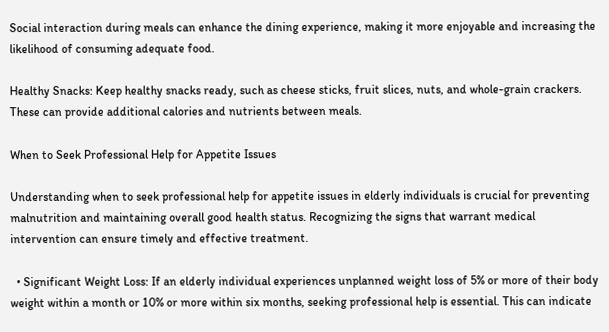Social interaction during meals can enhance the dining experience, making it more enjoyable and increasing the likelihood of consuming adequate food.

Healthy Snacks: Keep healthy snacks ready, such as cheese sticks, fruit slices, nuts, and whole-grain crackers. These can provide additional calories and nutrients between meals.

When to Seek Professional Help for Appetite Issues

Understanding when to seek professional help for appetite issues in elderly individuals is crucial for preventing malnutrition and maintaining overall good health status. Recognizing the signs that warrant medical intervention can ensure timely and effective treatment.

  • Significant Weight Loss: If an elderly individual experiences unplanned weight loss of 5% or more of their body weight within a month or 10% or more within six months, seeking professional help is essential. This can indicate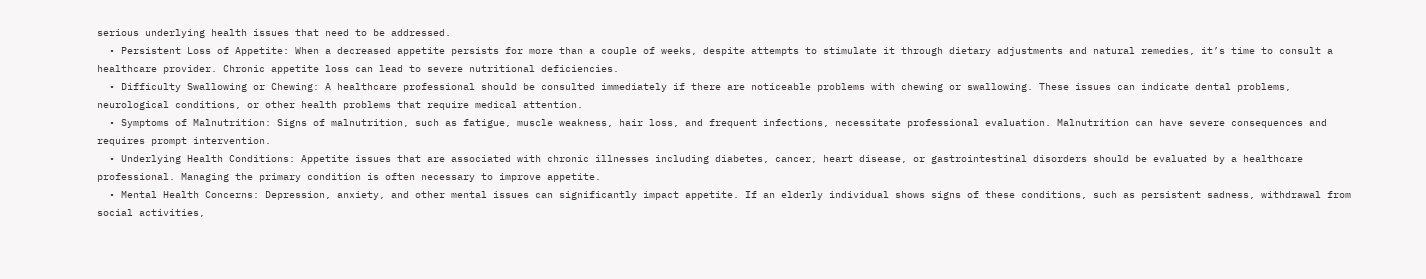serious underlying health issues that need to be addressed.
  • Persistent Loss of Appetite: When a decreased appetite persists for more than a couple of weeks, despite attempts to stimulate it through dietary adjustments and natural remedies, it’s time to consult a healthcare provider. Chronic appetite loss can lead to severe nutritional deficiencies.
  • Difficulty Swallowing or Chewing: A healthcare professional should be consulted immediately if there are noticeable problems with chewing or swallowing. These issues can indicate dental problems, neurological conditions, or other health problems that require medical attention.
  • Symptoms of Malnutrition: Signs of malnutrition, such as fatigue, muscle weakness, hair loss, and frequent infections, necessitate professional evaluation. Malnutrition can have severe consequences and requires prompt intervention.
  • Underlying Health Conditions: Appetite issues that are associated with chronic illnesses including diabetes, cancer, heart disease, or gastrointestinal disorders should be evaluated by a healthcare professional. Managing the primary condition is often necessary to improve appetite.
  • Mental Health Concerns: Depression, anxiety, and other mental issues can significantly impact appetite. If an elderly individual shows signs of these conditions, such as persistent sadness, withdrawal from social activities,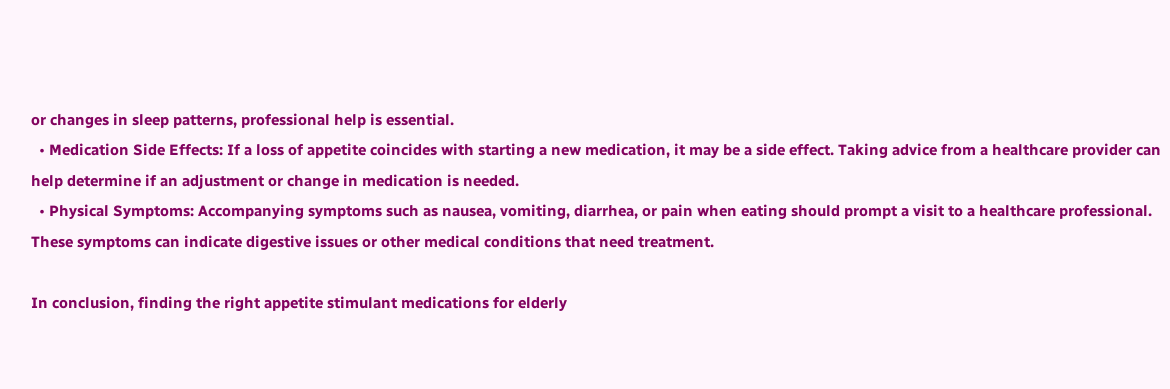or changes in sleep patterns, professional help is essential.
  • Medication Side Effects: If a loss of appetite coincides with starting a new medication, it may be a side effect. Taking advice from a healthcare provider can help determine if an adjustment or change in medication is needed.
  • Physical Symptoms: Accompanying symptoms such as nausea, vomiting, diarrhea, or pain when eating should prompt a visit to a healthcare professional. These symptoms can indicate digestive issues or other medical conditions that need treatment.

In conclusion, finding the right appetite stimulant medications for elderly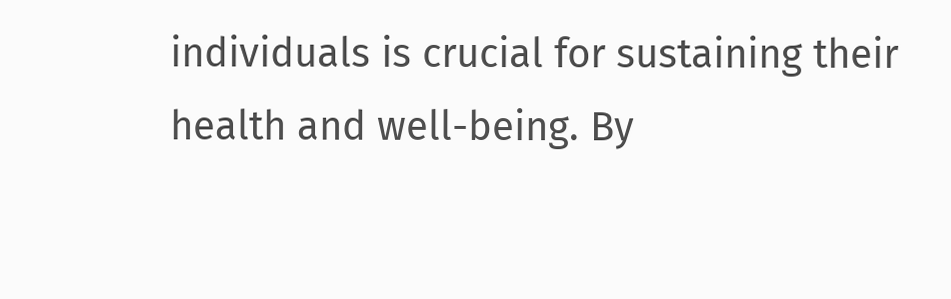individuals is crucial for sustaining their health and well-being. By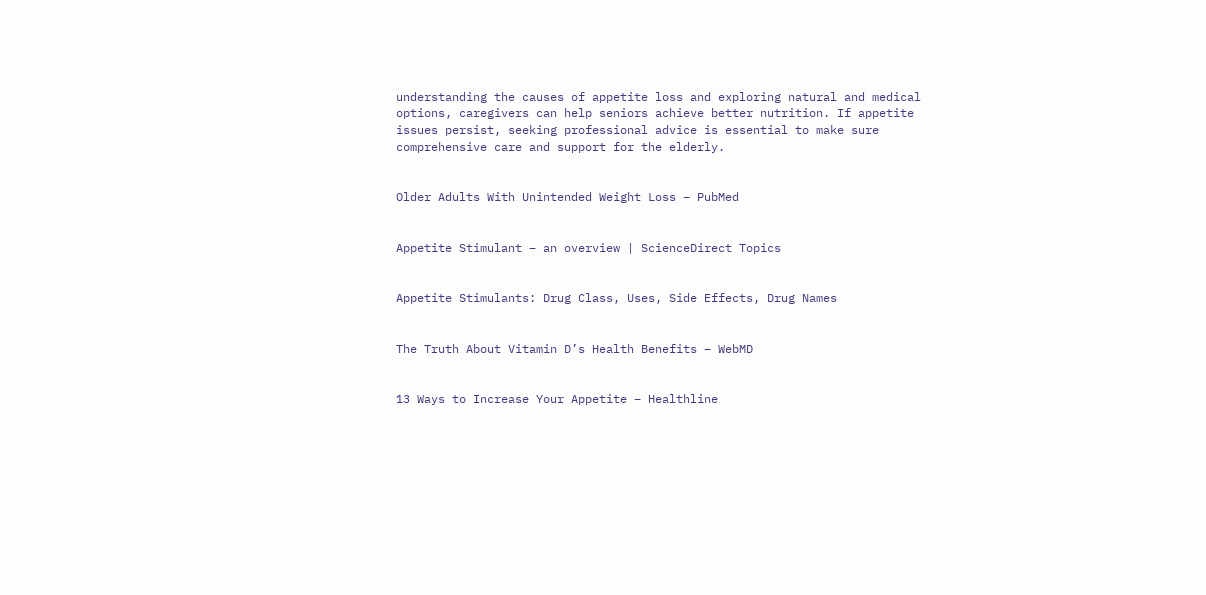understanding the causes of appetite loss and exploring natural and medical options, caregivers can help seniors achieve better nutrition. If appetite issues persist, seeking professional advice is essential to make sure comprehensive care and support for the elderly.


Older Adults With Unintended Weight Loss – PubMed


Appetite Stimulant – an overview | ScienceDirect Topics


Appetite Stimulants: Drug Class, Uses, Side Effects, Drug Names


The Truth About Vitamin D’s Health Benefits – WebMD


13 Ways to Increase Your Appetite – Healthline